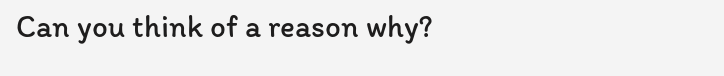Can you think of a reason why?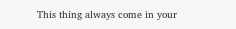This thing always come in your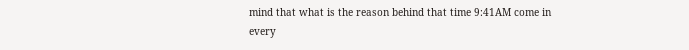mind that what is the reason behind that time 9:41AM come in every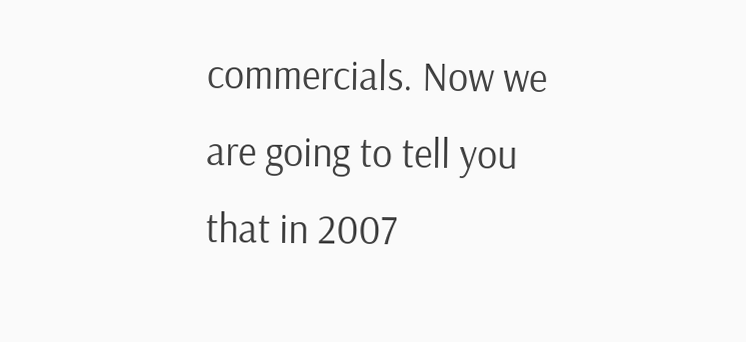commercials. Now we are going to tell you that in 2007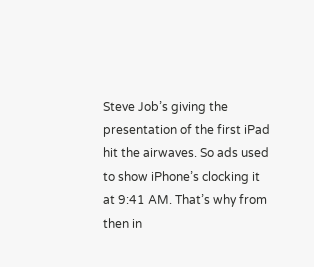Steve Job’s giving the presentation of the first iPad  hit the airwaves. So ads used to show iPhone’s clocking it at 9:41 AM. That’s why from then in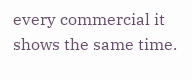every commercial it shows the same time.